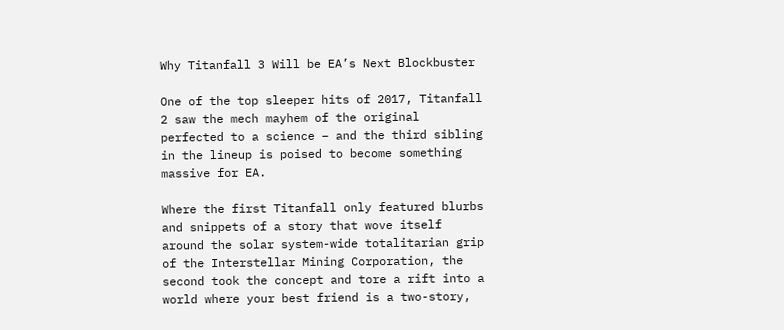Why Titanfall 3 Will be EA’s Next Blockbuster

One of the top sleeper hits of 2017, Titanfall 2 saw the mech mayhem of the original perfected to a science – and the third sibling in the lineup is poised to become something massive for EA.

Where the first Titanfall only featured blurbs and snippets of a story that wove itself around the solar system-wide totalitarian grip of the Interstellar Mining Corporation, the second took the concept and tore a rift into a world where your best friend is a two-story,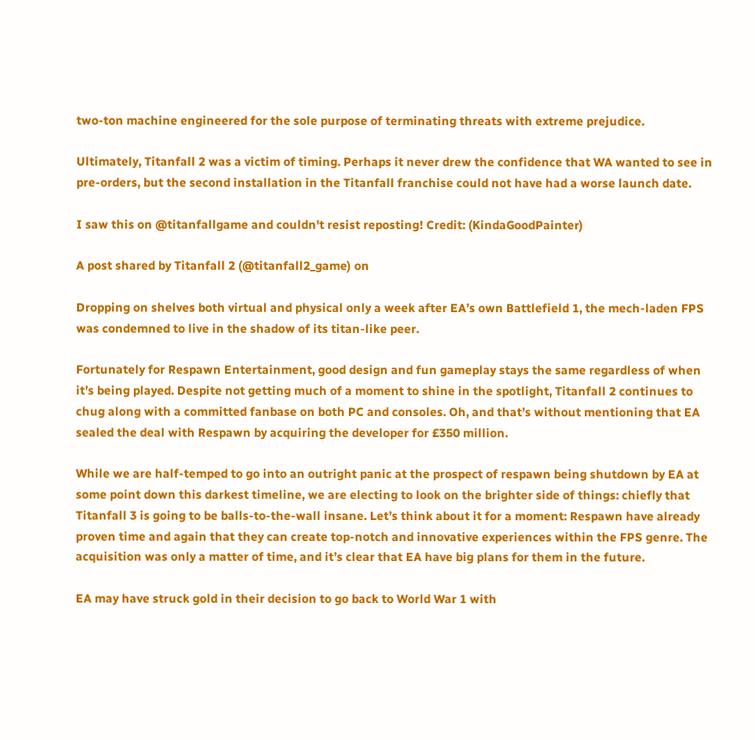two-ton machine engineered for the sole purpose of terminating threats with extreme prejudice.

Ultimately, Titanfall 2 was a victim of timing. Perhaps it never drew the confidence that WA wanted to see in pre-orders, but the second installation in the Titanfall franchise could not have had a worse launch date.

I saw this on @titanfallgame and couldn't resist reposting! Credit: (KindaGoodPainter)

A post shared by Titanfall 2 (@titanfall2_game) on

Dropping on shelves both virtual and physical only a week after EA’s own Battlefield 1, the mech-laden FPS was condemned to live in the shadow of its titan-like peer.

Fortunately for Respawn Entertainment, good design and fun gameplay stays the same regardless of when it’s being played. Despite not getting much of a moment to shine in the spotlight, Titanfall 2 continues to chug along with a committed fanbase on both PC and consoles. Oh, and that’s without mentioning that EA sealed the deal with Respawn by acquiring the developer for £350 million.

While we are half-temped to go into an outright panic at the prospect of respawn being shutdown by EA at some point down this darkest timeline, we are electing to look on the brighter side of things: chiefly that Titanfall 3 is going to be balls-to-the-wall insane. Let’s think about it for a moment: Respawn have already proven time and again that they can create top-notch and innovative experiences within the FPS genre. The acquisition was only a matter of time, and it’s clear that EA have big plans for them in the future.

EA may have struck gold in their decision to go back to World War 1 with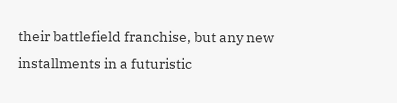their battlefield franchise, but any new installments in a futuristic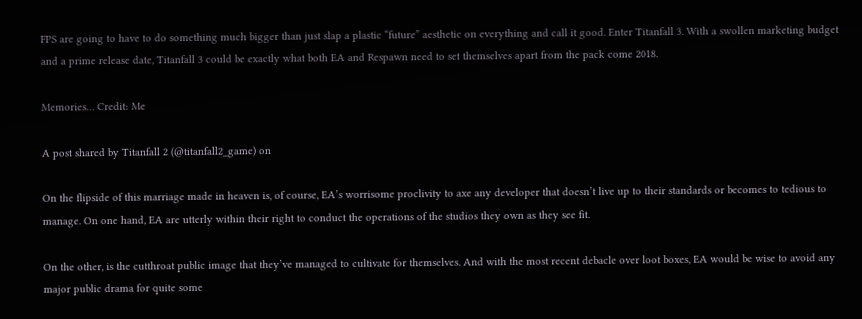FPS are going to have to do something much bigger than just slap a plastic “future” aesthetic on everything and call it good. Enter Titanfall 3. With a swollen marketing budget and a prime release date, Titanfall 3 could be exactly what both EA and Respawn need to set themselves apart from the pack come 2018.

Memories… Credit: Me

A post shared by Titanfall 2 (@titanfall2_game) on

On the flipside of this marriage made in heaven is, of course, EA’s worrisome proclivity to axe any developer that doesn’t live up to their standards or becomes to tedious to manage. On one hand, EA are utterly within their right to conduct the operations of the studios they own as they see fit.

On the other, is the cutthroat public image that they’ve managed to cultivate for themselves. And with the most recent debacle over loot boxes, EA would be wise to avoid any major public drama for quite some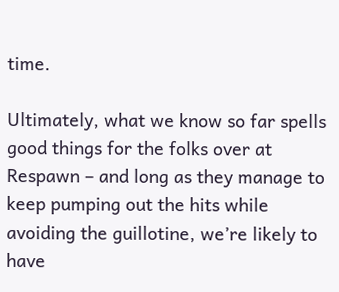time.

Ultimately, what we know so far spells good things for the folks over at Respawn – and long as they manage to keep pumping out the hits while avoiding the guillotine, we’re likely to have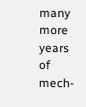many more years of mech-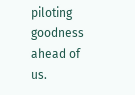piloting goodness ahead of us.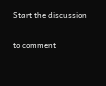Start the discussion

to comment